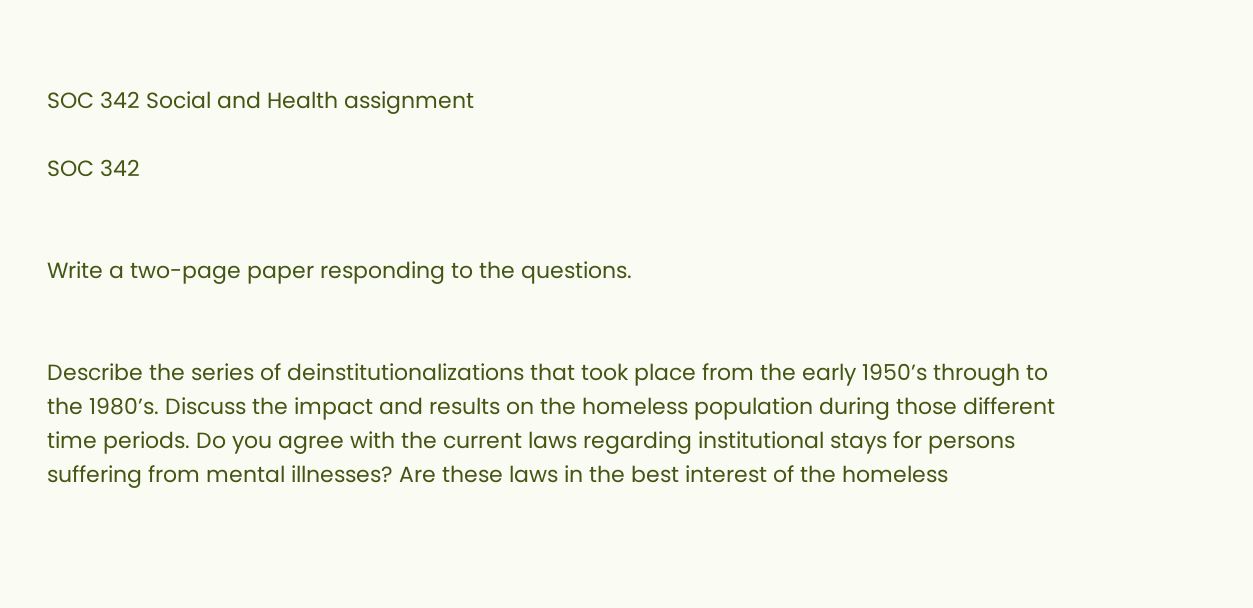SOC 342 Social and Health assignment

SOC 342


Write a two-page paper responding to the questions.


Describe the series of deinstitutionalizations that took place from the early 1950’s through to the 1980’s. Discuss the impact and results on the homeless population during those different time periods. Do you agree with the current laws regarding institutional stays for persons suffering from mental illnesses? Are these laws in the best interest of the homeless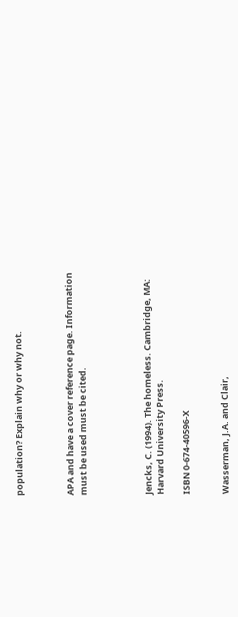population? Explain why or why not.



APA and have a cover reference page. Information must be used must be cited.




Jencks, C. (1994). The homeless. Cambridge, MA: Harvard University Press.

ISBN 0-674-40596-X


Wasserman, J.A. and Clair,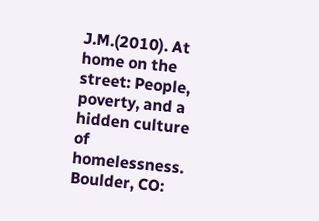J.M.(2010). At home on the street: People, poverty, and a hidden culture of homelessness. Boulder, CO: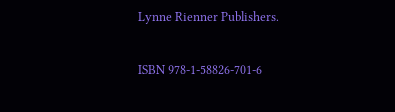Lynne Rienner Publishers.

ISBN 978-1-58826-701-6